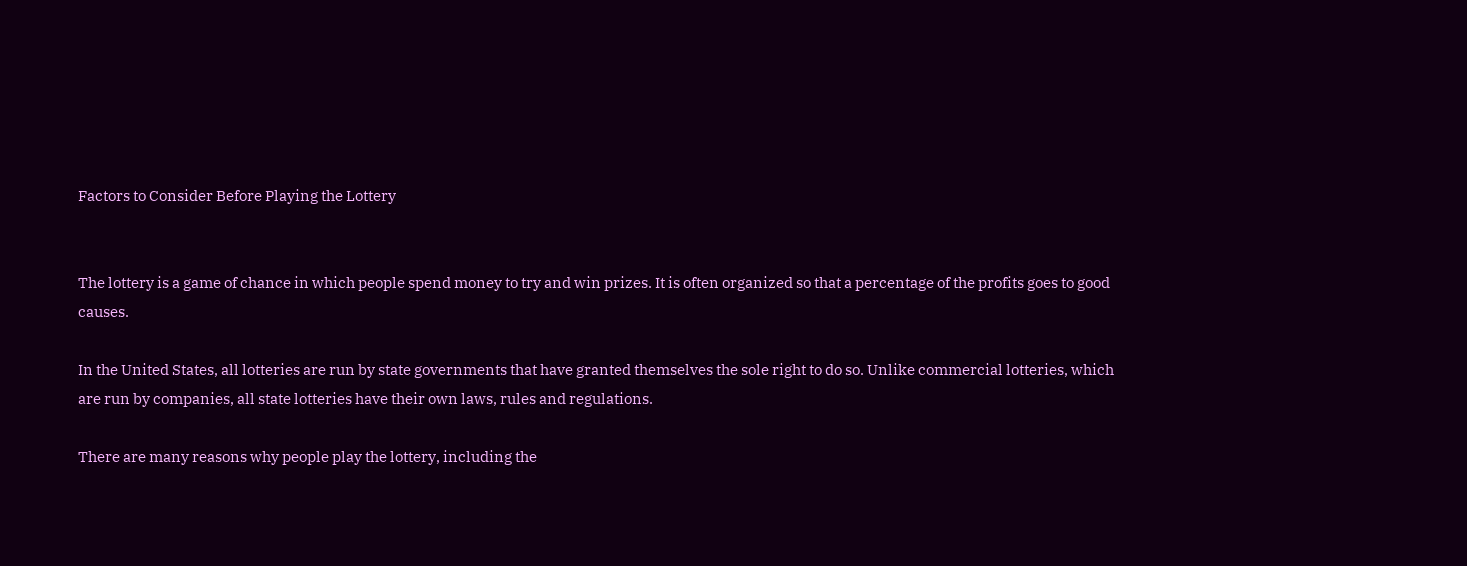Factors to Consider Before Playing the Lottery


The lottery is a game of chance in which people spend money to try and win prizes. It is often organized so that a percentage of the profits goes to good causes.

In the United States, all lotteries are run by state governments that have granted themselves the sole right to do so. Unlike commercial lotteries, which are run by companies, all state lotteries have their own laws, rules and regulations.

There are many reasons why people play the lottery, including the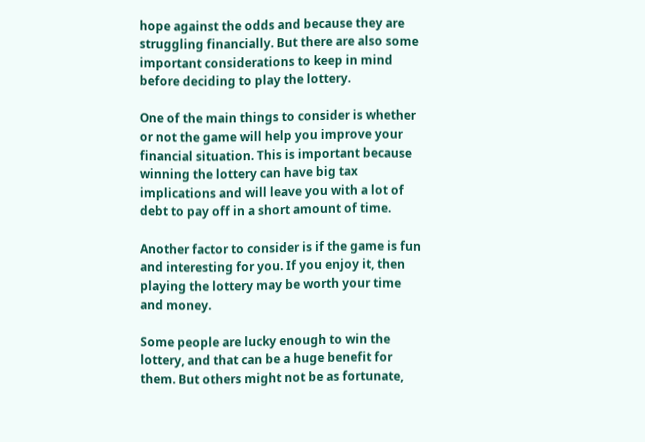hope against the odds and because they are struggling financially. But there are also some important considerations to keep in mind before deciding to play the lottery.

One of the main things to consider is whether or not the game will help you improve your financial situation. This is important because winning the lottery can have big tax implications and will leave you with a lot of debt to pay off in a short amount of time.

Another factor to consider is if the game is fun and interesting for you. If you enjoy it, then playing the lottery may be worth your time and money.

Some people are lucky enough to win the lottery, and that can be a huge benefit for them. But others might not be as fortunate,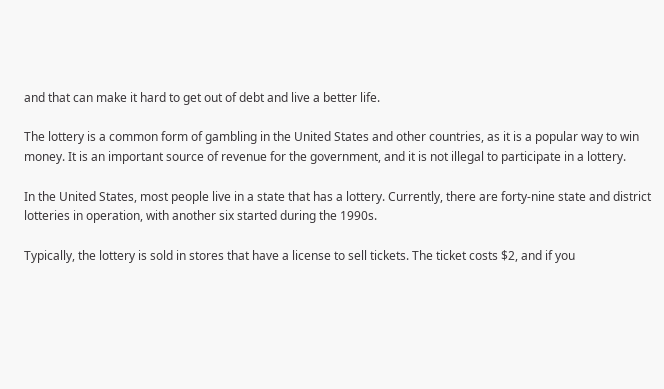and that can make it hard to get out of debt and live a better life.

The lottery is a common form of gambling in the United States and other countries, as it is a popular way to win money. It is an important source of revenue for the government, and it is not illegal to participate in a lottery.

In the United States, most people live in a state that has a lottery. Currently, there are forty-nine state and district lotteries in operation, with another six started during the 1990s.

Typically, the lottery is sold in stores that have a license to sell tickets. The ticket costs $2, and if you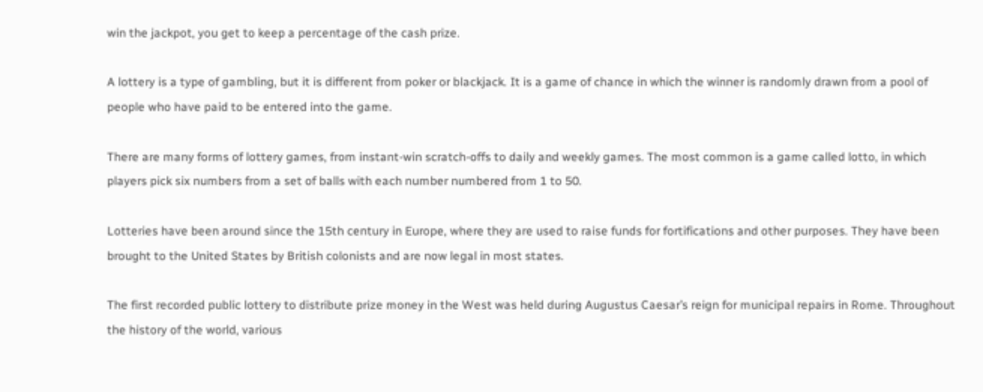win the jackpot, you get to keep a percentage of the cash prize.

A lottery is a type of gambling, but it is different from poker or blackjack. It is a game of chance in which the winner is randomly drawn from a pool of people who have paid to be entered into the game.

There are many forms of lottery games, from instant-win scratch-offs to daily and weekly games. The most common is a game called lotto, in which players pick six numbers from a set of balls with each number numbered from 1 to 50.

Lotteries have been around since the 15th century in Europe, where they are used to raise funds for fortifications and other purposes. They have been brought to the United States by British colonists and are now legal in most states.

The first recorded public lottery to distribute prize money in the West was held during Augustus Caesar’s reign for municipal repairs in Rome. Throughout the history of the world, various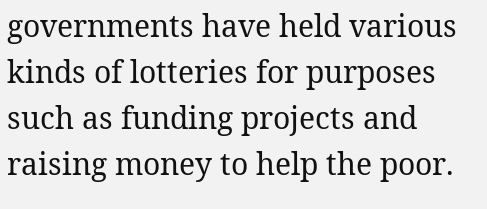governments have held various kinds of lotteries for purposes such as funding projects and raising money to help the poor.